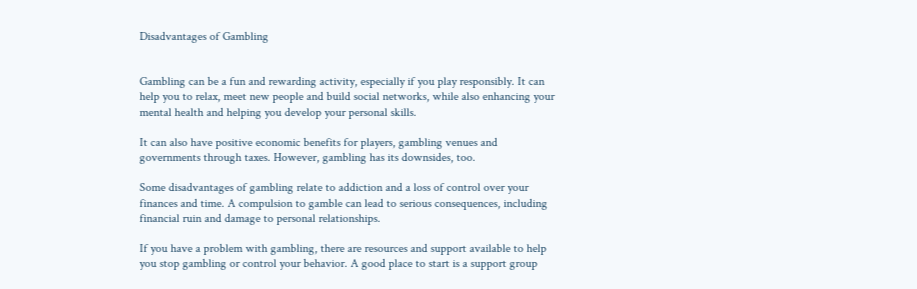Disadvantages of Gambling


Gambling can be a fun and rewarding activity, especially if you play responsibly. It can help you to relax, meet new people and build social networks, while also enhancing your mental health and helping you develop your personal skills.

It can also have positive economic benefits for players, gambling venues and governments through taxes. However, gambling has its downsides, too.

Some disadvantages of gambling relate to addiction and a loss of control over your finances and time. A compulsion to gamble can lead to serious consequences, including financial ruin and damage to personal relationships.

If you have a problem with gambling, there are resources and support available to help you stop gambling or control your behavior. A good place to start is a support group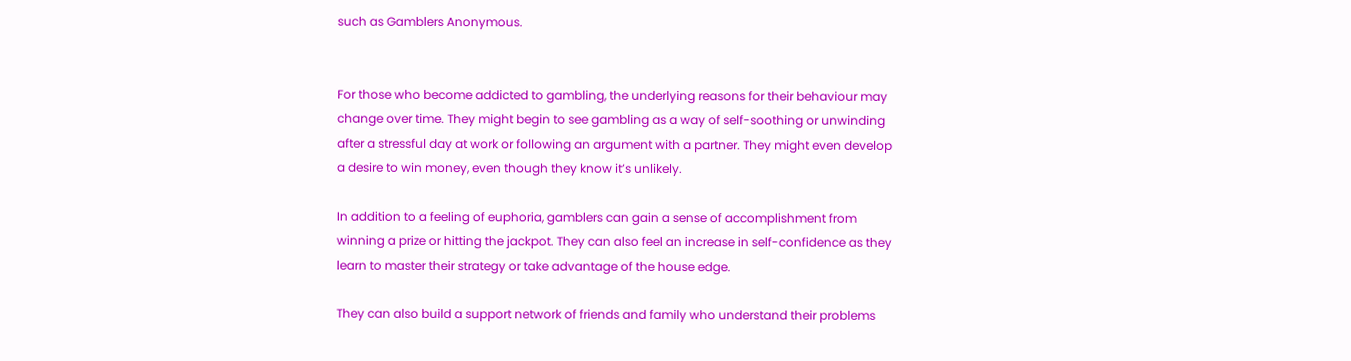such as Gamblers Anonymous.


For those who become addicted to gambling, the underlying reasons for their behaviour may change over time. They might begin to see gambling as a way of self-soothing or unwinding after a stressful day at work or following an argument with a partner. They might even develop a desire to win money, even though they know it’s unlikely.

In addition to a feeling of euphoria, gamblers can gain a sense of accomplishment from winning a prize or hitting the jackpot. They can also feel an increase in self-confidence as they learn to master their strategy or take advantage of the house edge.

They can also build a support network of friends and family who understand their problems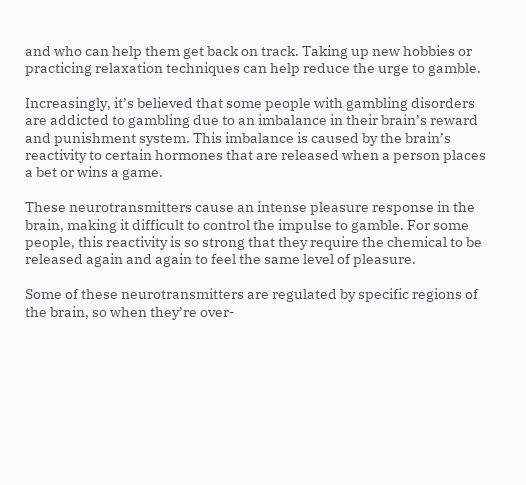and who can help them get back on track. Taking up new hobbies or practicing relaxation techniques can help reduce the urge to gamble.

Increasingly, it’s believed that some people with gambling disorders are addicted to gambling due to an imbalance in their brain’s reward and punishment system. This imbalance is caused by the brain’s reactivity to certain hormones that are released when a person places a bet or wins a game.

These neurotransmitters cause an intense pleasure response in the brain, making it difficult to control the impulse to gamble. For some people, this reactivity is so strong that they require the chemical to be released again and again to feel the same level of pleasure.

Some of these neurotransmitters are regulated by specific regions of the brain, so when they’re over-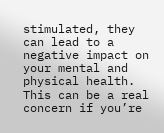stimulated, they can lead to a negative impact on your mental and physical health. This can be a real concern if you’re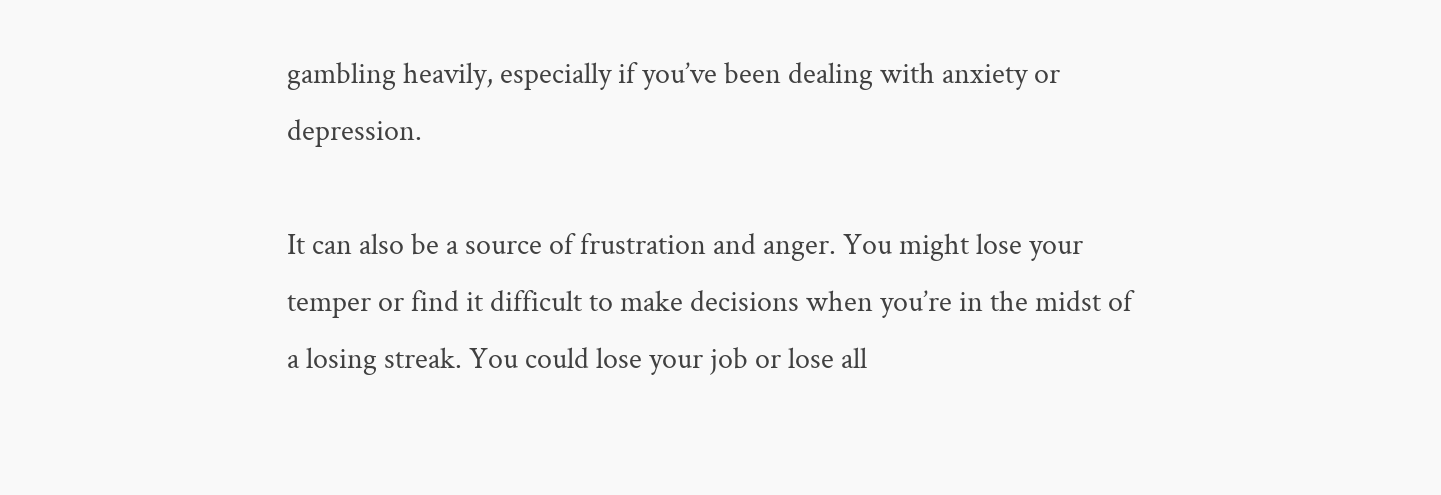gambling heavily, especially if you’ve been dealing with anxiety or depression.

It can also be a source of frustration and anger. You might lose your temper or find it difficult to make decisions when you’re in the midst of a losing streak. You could lose your job or lose all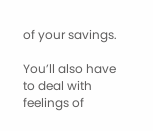of your savings.

You’ll also have to deal with feelings of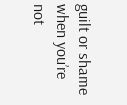guilt or shame when you’re not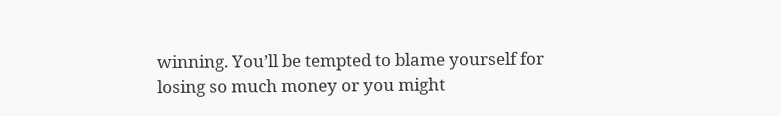winning. You’ll be tempted to blame yourself for losing so much money or you might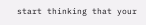start thinking that your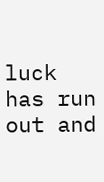luck has run out and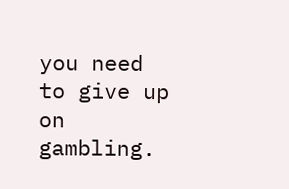you need to give up on gambling.